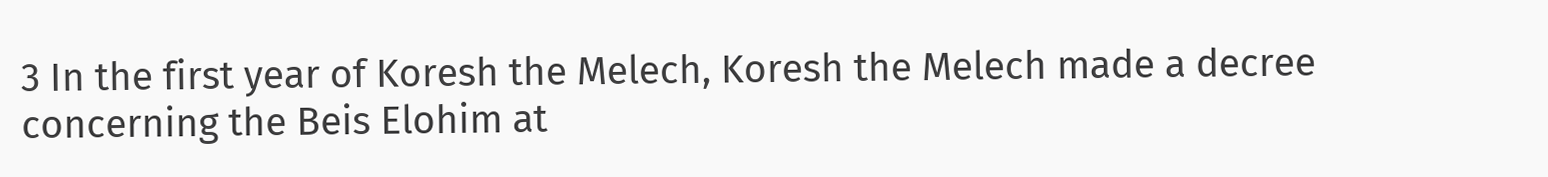3 In the first year of Koresh the Melech, Koresh the Melech made a decree concerning the Beis Elohim at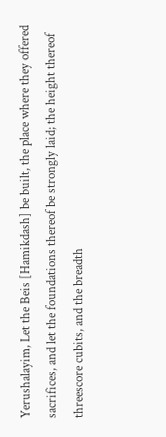Yerushalayim, Let the Beis [Hamikdash] be built, the place where they offered sacrifices, and let the foundations thereof be strongly laid; the height thereof threescore cubits, and the breadth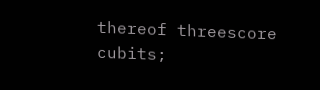thereof threescore cubits;